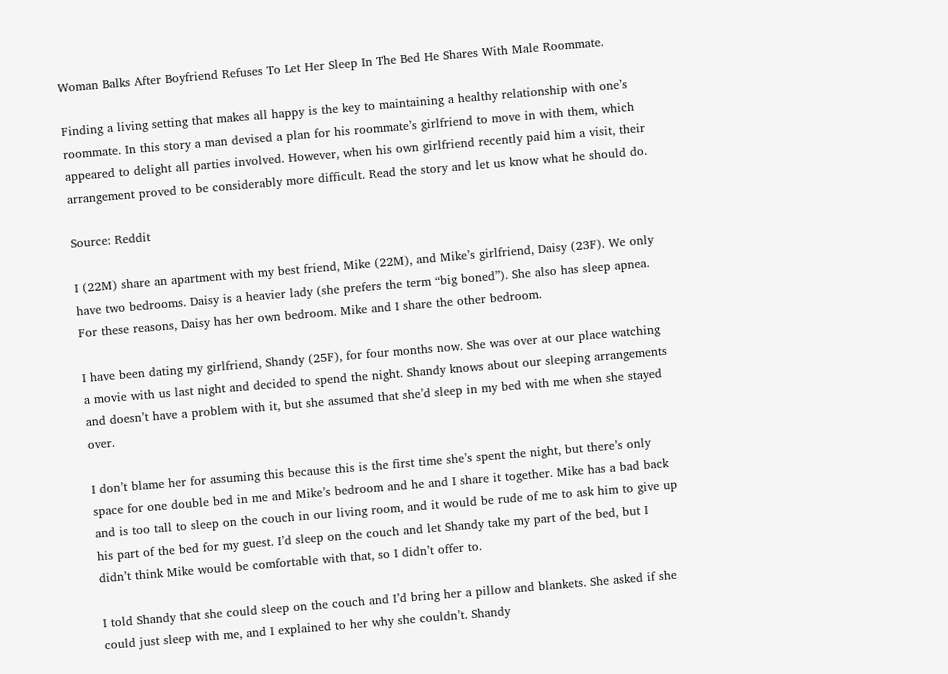Woman Balks After Boyfriend Refuses To Let Her Sleep In The Bed He Shares With Male Roommate.

Finding a living setting that makes all happy is the key to maintaining a healthy relationship with one’s roommate. In this story a man devised a plan for his roommate’s girlfriend to move in with them, which appeared to delight all parties involved. However, when his own girlfriend recently paid him a visit, their arrangement proved to be considerably more difficult. Read the story and let us know what he should do.

Source: Reddit

I (22M) share an apartment with my best friend, Mike (22M), and Mike’s girlfriend, Daisy (23F). We only have two bedrooms. Daisy is a heavier lady (she prefers the term “big boned”). She also has sleep apnea. For these reasons, Daisy has her own bedroom. Mike and I share the other bedroom.

I have been dating my girlfriend, Shandy (25F), for four months now. She was over at our place watching a movie with us last night and decided to spend the night. Shandy knows about our sleeping arrangements and doesn’t have a problem with it, but she assumed that she’d sleep in my bed with me when she stayed over.

I don’t blame her for assuming this because this is the first time she’s spent the night, but there’s only space for one double bed in me and Mike’s bedroom and he and I share it together. Mike has a bad back and is too tall to sleep on the couch in our living room, and it would be rude of me to ask him to give up his part of the bed for my guest. I’d sleep on the couch and let Shandy take my part of the bed, but I didn’t think Mike would be comfortable with that, so I didn’t offer to.

I told Shandy that she could sleep on the couch and I’d bring her a pillow and blankets. She asked if she could just sleep with me, and I explained to her why she couldn’t. Shandy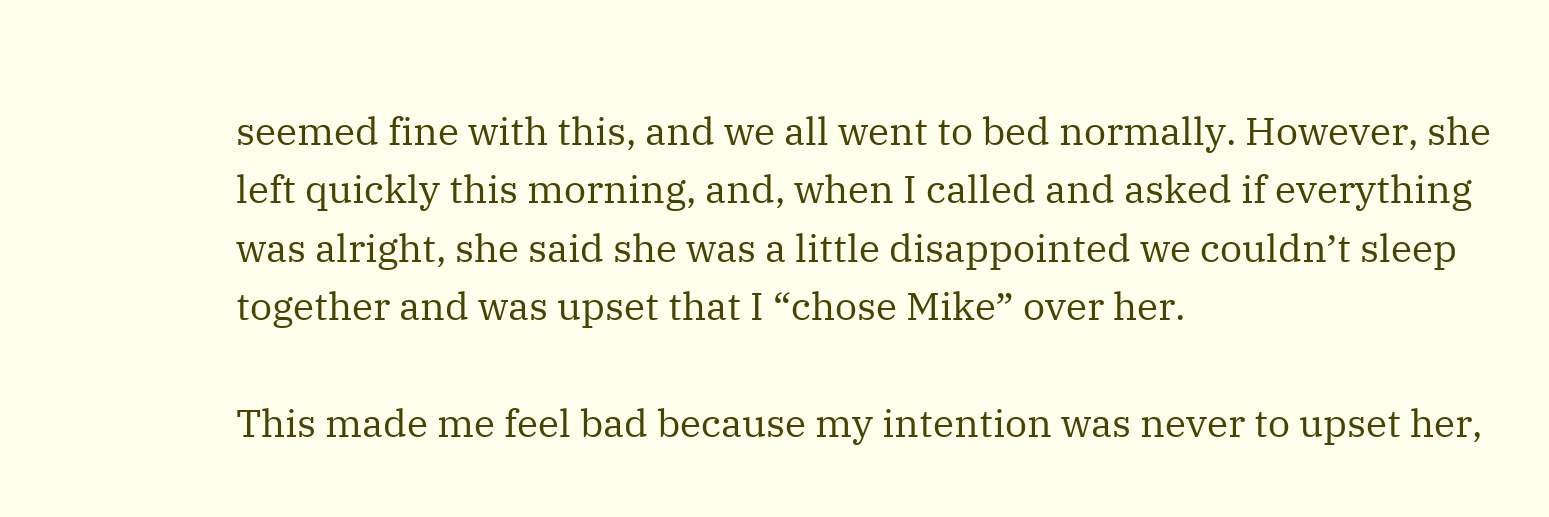seemed fine with this, and we all went to bed normally. However, she left quickly this morning, and, when I called and asked if everything was alright, she said she was a little disappointed we couldn’t sleep together and was upset that I “chose Mike” over her.

This made me feel bad because my intention was never to upset her,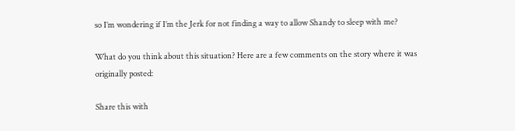so I’m wondering if I’m the Jerk for not finding a way to allow Shandy to sleep with me?

What do you think about this situation? Here are a few comments on the story where it was originally posted:

Share this with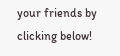your friends by clicking below!